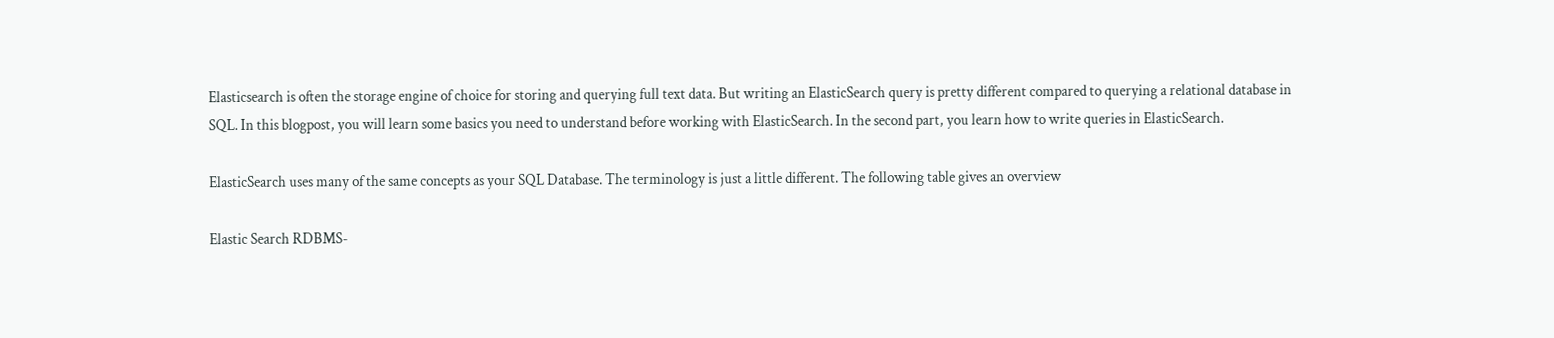Elasticsearch is often the storage engine of choice for storing and querying full text data. But writing an ElasticSearch query is pretty different compared to querying a relational database in SQL. In this blogpost, you will learn some basics you need to understand before working with ElasticSearch. In the second part, you learn how to write queries in ElasticSearch.

ElasticSearch uses many of the same concepts as your SQL Database. The terminology is just a little different. The following table gives an overview

Elastic Search RDBMS-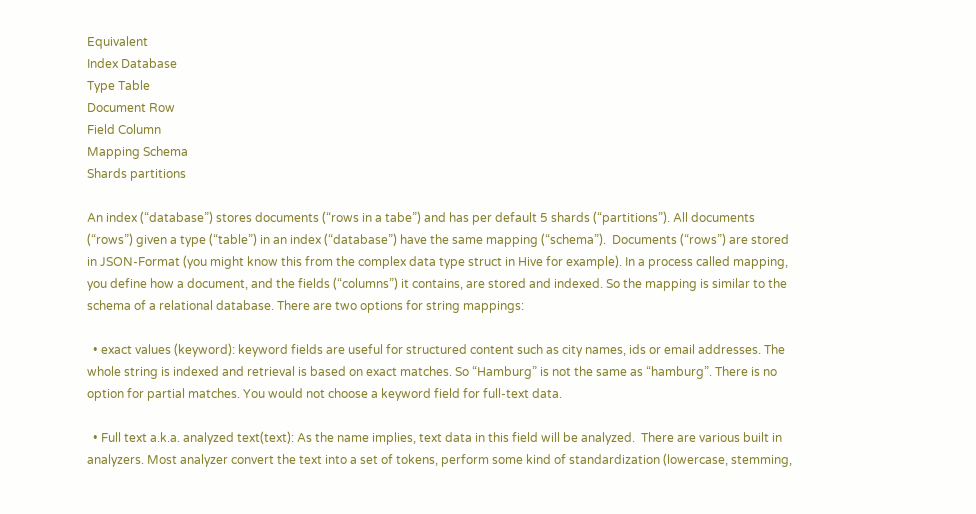Equivalent
Index Database
Type Table
Document Row
Field Column
Mapping Schema
Shards partitions

An index (“database”) stores documents (“rows in a tabe”) and has per default 5 shards (“partitions”). All documents (“rows”) given a type (“table”) in an index (“database”) have the same mapping (“schema”).  Documents (“rows”) are stored in JSON-Format (you might know this from the complex data type struct in Hive for example). In a process called mapping, you define how a document, and the fields (“columns”) it contains, are stored and indexed. So the mapping is similar to the schema of a relational database. There are two options for string mappings:

  • exact values (keyword): keyword fields are useful for structured content such as city names, ids or email addresses. The whole string is indexed and retrieval is based on exact matches. So “Hamburg” is not the same as “hamburg”. There is no option for partial matches. You would not choose a keyword field for full-text data.

  • Full text a.k.a. analyzed text(text): As the name implies, text data in this field will be analyzed.  There are various built in analyzers. Most analyzer convert the text into a set of tokens, perform some kind of standardization (lowercase, stemming,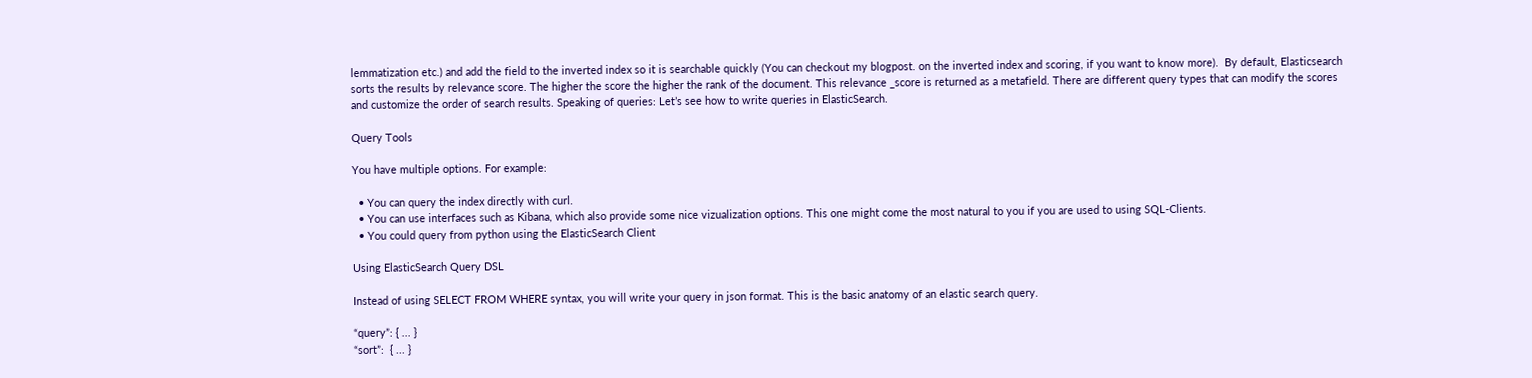lemmatization etc.) and add the field to the inverted index so it is searchable quickly (You can checkout my blogpost. on the inverted index and scoring, if you want to know more).  By default, Elasticsearch sorts the results by relevance score. The higher the score the higher the rank of the document. This relevance _score is returned as a metafield. There are different query types that can modify the scores and customize the order of search results. Speaking of queries: Let’s see how to write queries in ElasticSearch.

Query Tools

You have multiple options. For example:

  • You can query the index directly with curl.
  • You can use interfaces such as Kibana, which also provide some nice vizualization options. This one might come the most natural to you if you are used to using SQL-Clients.
  • You could query from python using the ElasticSearch Client

Using ElasticSearch Query DSL

Instead of using SELECT FROM WHERE syntax, you will write your query in json format. This is the basic anatomy of an elastic search query.

“query”: { ... }
“sort”:  { ... }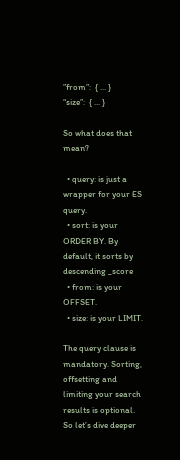”from”:  { ... }
“size”:  { ... }

So what does that mean?

  • query: is just a wrapper for your ES query.
  • sort: is your ORDER BY. By default, it sorts by descending _score
  • from: is your OFFSET.
  • size: is your LIMIT.

The query clause is mandatory. Sorting, offsetting and limiting your search results is optional. So let’s dive deeper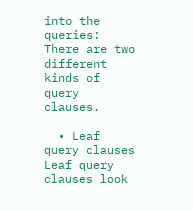into the queries: There are two different kinds of query clauses.

  • Leaf query clauses Leaf query clauses look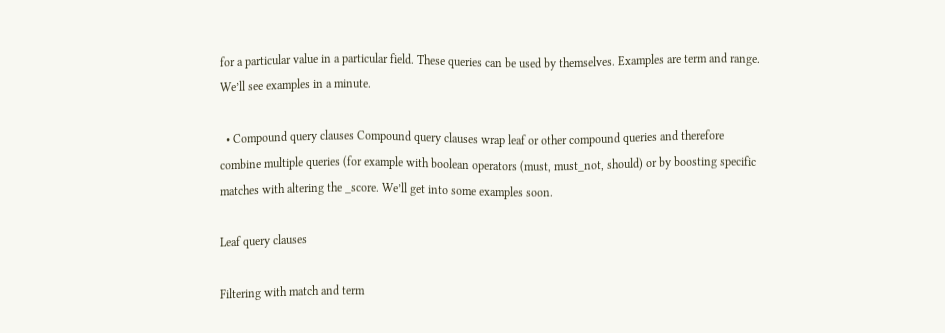for a particular value in a particular field. These queries can be used by themselves. Examples are term and range. We’ll see examples in a minute.

  • Compound query clauses Compound query clauses wrap leaf or other compound queries and therefore combine multiple queries (for example with boolean operators (must, must_not, should) or by boosting specific matches with altering the _score. We’ll get into some examples soon.

Leaf query clauses

Filtering with match and term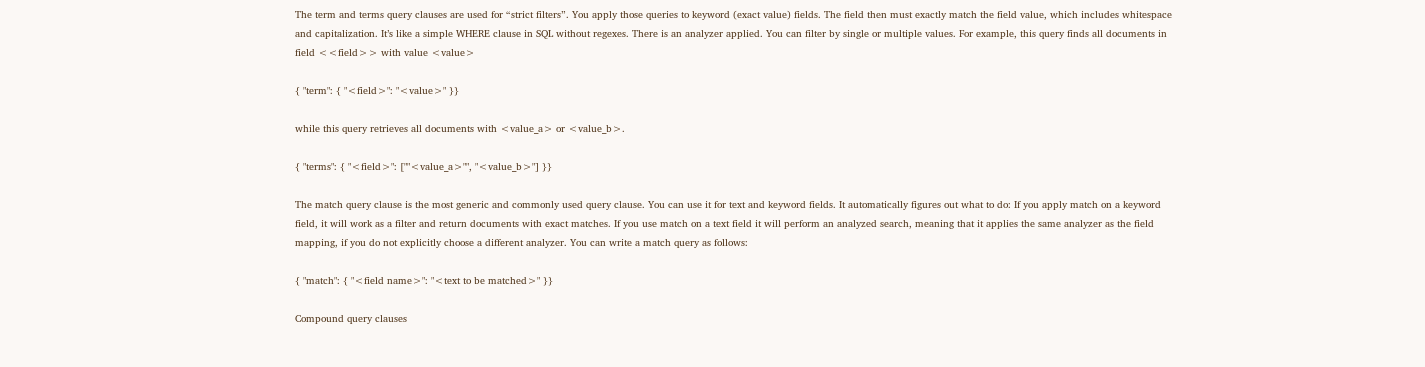The term and terms query clauses are used for “strict filters”. You apply those queries to keyword (exact value) fields. The field then must exactly match the field value, which includes whitespace and capitalization. It’s like a simple WHERE clause in SQL without regexes. There is an analyzer applied. You can filter by single or multiple values. For example, this query finds all documents in field <<field>> with value <value>

{ "term": { "<field>": "<value>" }}

while this query retrieves all documents with <value_a> or <value_b>.

{ "terms": { "<field>": [""<value_a>"", "<value_b>"] }}

The match query clause is the most generic and commonly used query clause. You can use it for text and keyword fields. It automatically figures out what to do: If you apply match on a keyword field, it will work as a filter and return documents with exact matches. If you use match on a text field it will perform an analyzed search, meaning that it applies the same analyzer as the field mapping, if you do not explicitly choose a different analyzer. You can write a match query as follows:

{ "match": { "<field name>": "<text to be matched>" }}

Compound query clauses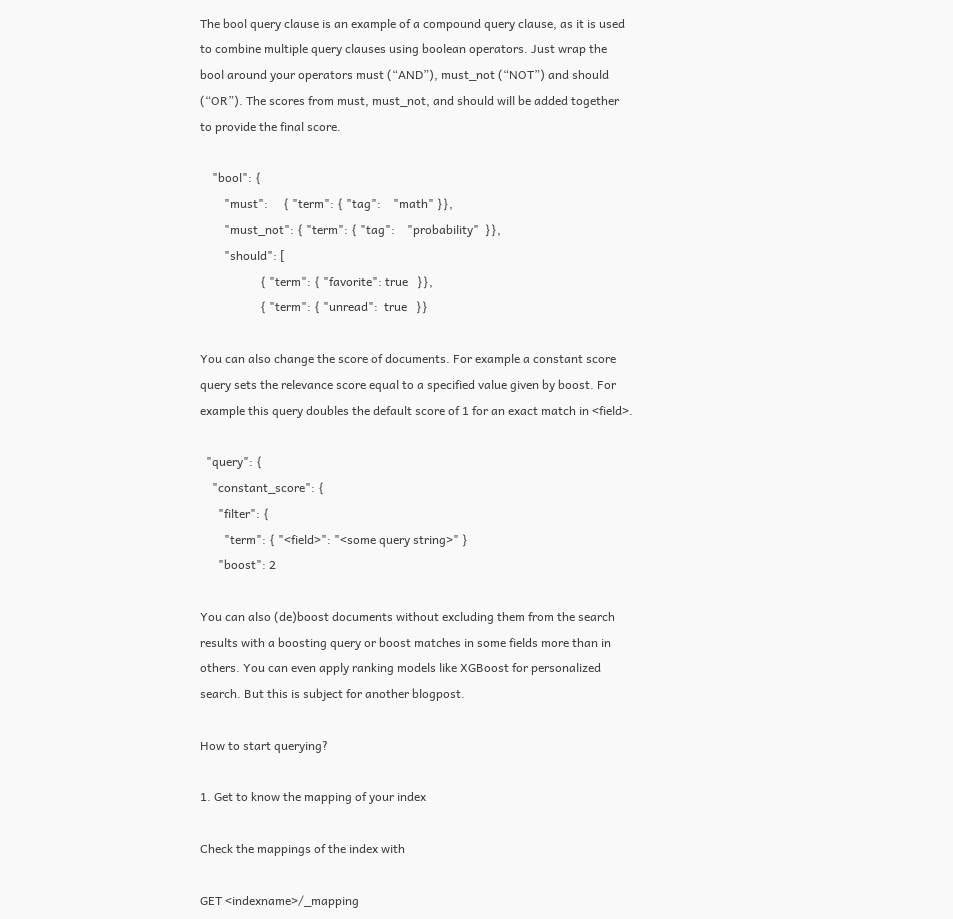The bool query clause is an example of a compound query clause, as it is used to combine multiple query clauses using boolean operators. Just wrap the bool around your operators must (“AND”), must_not (“NOT”) and should (“OR”). The scores from must, must_not, and should will be added together to provide the final score.

    "bool": {
        "must":     { "term": { "tag":    "math" }},
        "must_not": { "term": { "tag":    "probability"  }},
        "should": [
                    { "term": { "favorite": true   }},
                    { "term": { "unread":  true   }}

You can also change the score of documents. For example a constant score query sets the relevance score equal to a specified value given by boost. For example this query doubles the default score of 1 for an exact match in <field>.

  "query": {
    "constant_score": {
      "filter": {
        "term": { "<field>": "<some query string>" }
      "boost": 2

You can also (de)boost documents without excluding them from the search results with a boosting query or boost matches in some fields more than in others. You can even apply ranking models like XGBoost for personalized search. But this is subject for another blogpost.

How to start querying?

1. Get to know the mapping of your index

Check the mappings of the index with

GET <indexname>/_mapping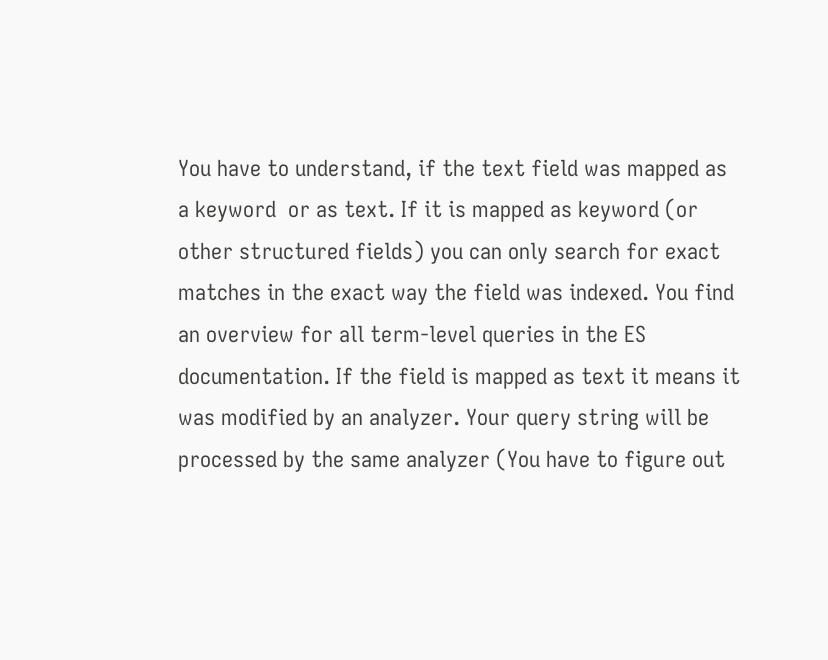You have to understand, if the text field was mapped as a keyword  or as text. If it is mapped as keyword (or other structured fields) you can only search for exact matches in the exact way the field was indexed. You find an overview for all term-level queries in the ES documentation. If the field is mapped as text it means it was modified by an analyzer. Your query string will be processed by the same analyzer (You have to figure out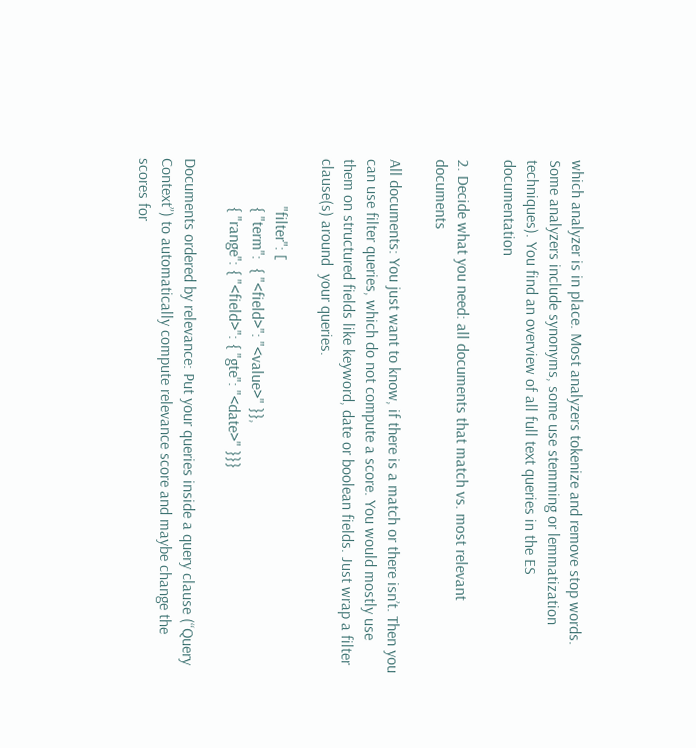which analyzer is in place. Most analyzers tokenize and remove stop words. Some analyzers include synonyms, some use stemming or lemmatization techniques). You find an overview of all full text queries in the ES documentation

2. Decide what you need: all documents that match vs. most relevant documents

All documents: You just want to know, if there is a match or there isn’t. Then you can use filter queries, which do not compute a score. You would mostly use them on structured fields like keyword, date or boolean fields. Just wrap a filter clause(s) around  your queries.

            "filter": [
            { "term":  { "<field>": "<value>" }},
            { "range": { "<field>": { "gte": "<date>" }}}

Documents ordered by relevance: Put your queries inside a query clause (“Query Context”) to automatically compute relevance score and maybe change the scores for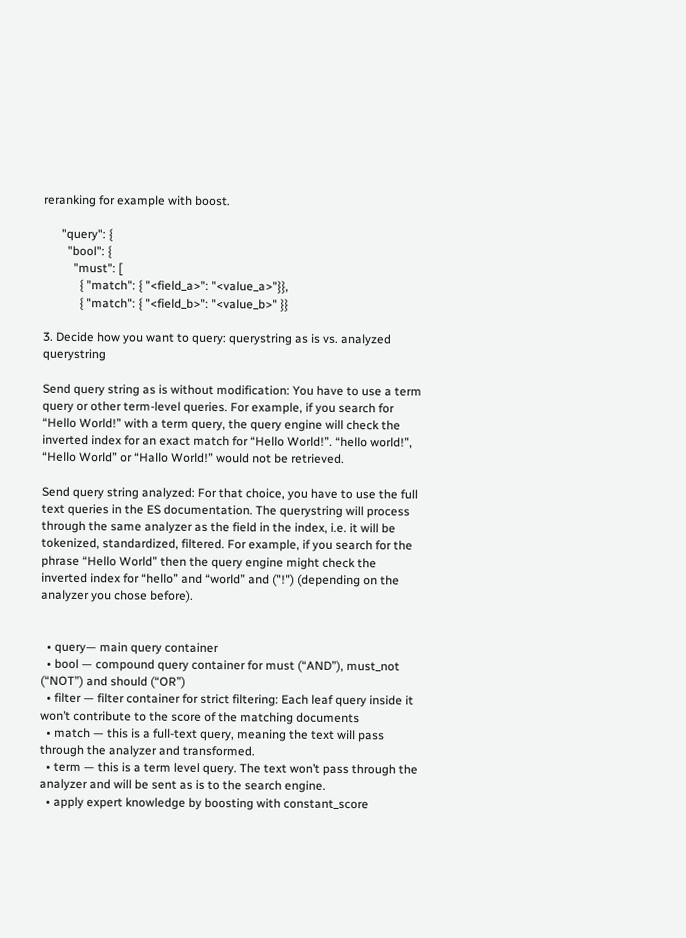reranking for example with boost.

      "query": {
        "bool": {
          "must": [
            { "match": { "<field_a>": "<value_a>"}},
            { "match": { "<field_b>": "<value_b>" }}

3. Decide how you want to query: querystring as is vs. analyzed querystring

Send query string as is without modification: You have to use a term query or other term-level queries. For example, if you search for “Hello World!” with a term query, the query engine will check the inverted index for an exact match for “Hello World!”. “hello world!”, “Hello World” or “Hallo World!” would not be retrieved.

Send query string analyzed: For that choice, you have to use the full text queries in the ES documentation. The querystring will process through the same analyzer as the field in the index, i.e. it will be tokenized, standardized, filtered. For example, if you search for the phrase “Hello World” then the query engine might check the inverted index for “hello” and “world” and ("!") (depending on the analyzer you chose before).


  • query— main query container
  • bool — compound query container for must (“AND”), must_not (“NOT”) and should (“OR”)
  • filter — filter container for strict filtering: Each leaf query inside it won’t contribute to the score of the matching documents
  • match — this is a full-text query, meaning the text will pass through the analyzer and transformed.
  • term — this is a term level query. The text won’t pass through the analyzer and will be sent as is to the search engine.
  • apply expert knowledge by boosting with constant_score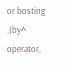or bosting .(by^ operator,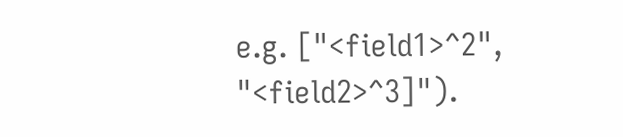e.g. ["<field1>^2", "<field2>^3]").